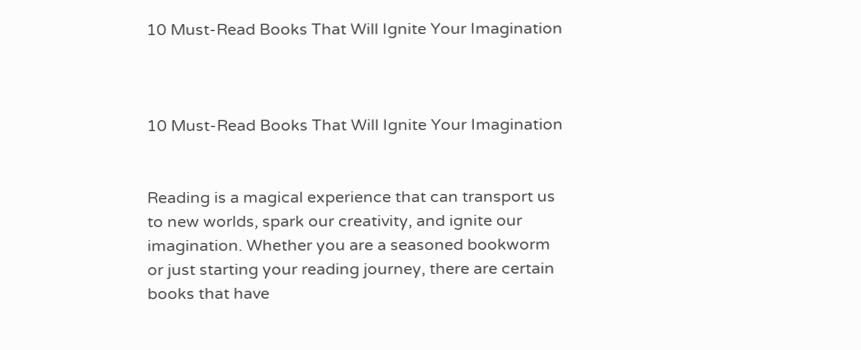10 Must-Read Books That Will Ignite Your Imagination



10 Must-Read Books That Will Ignite Your Imagination


Reading is a magical experience that can transport us to new worlds, spark our creativity, and ignite our imagination. Whether you are a seasoned bookworm or just starting your reading journey, there are certain books that have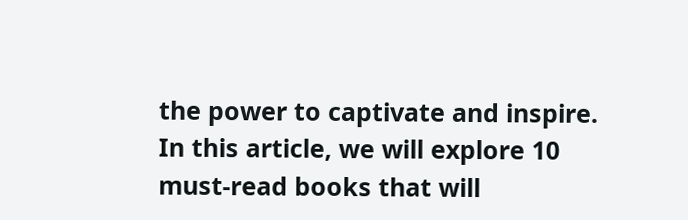the power to captivate and inspire. In this article, we will explore 10 must-read books that will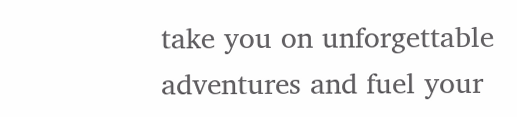take you on unforgettable adventures and fuel your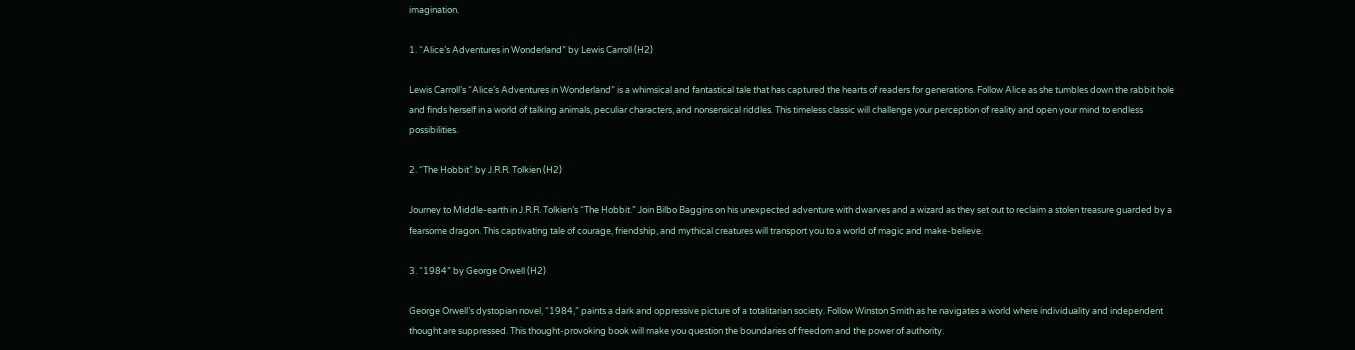imagination.

1. “Alice’s Adventures in Wonderland” by Lewis Carroll (H2)

Lewis Carroll’s “Alice’s Adventures in Wonderland” is a whimsical and fantastical tale that has captured the hearts of readers for generations. Follow Alice as she tumbles down the rabbit hole and finds herself in a world of talking animals, peculiar characters, and nonsensical riddles. This timeless classic will challenge your perception of reality and open your mind to endless possibilities.

2. “The Hobbit” by J.R.R. Tolkien (H2)

Journey to Middle-earth in J.R.R. Tolkien’s “The Hobbit.” Join Bilbo Baggins on his unexpected adventure with dwarves and a wizard as they set out to reclaim a stolen treasure guarded by a fearsome dragon. This captivating tale of courage, friendship, and mythical creatures will transport you to a world of magic and make-believe.

3. “1984” by George Orwell (H2)

George Orwell’s dystopian novel, “1984,” paints a dark and oppressive picture of a totalitarian society. Follow Winston Smith as he navigates a world where individuality and independent thought are suppressed. This thought-provoking book will make you question the boundaries of freedom and the power of authority.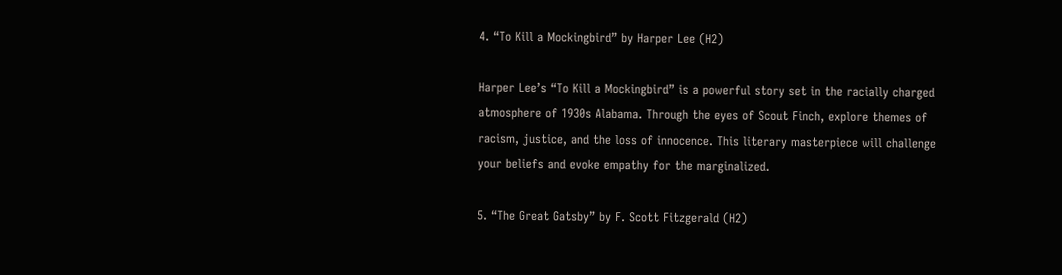4. “To Kill a Mockingbird” by Harper Lee (H2)

Harper Lee’s “To Kill a Mockingbird” is a powerful story set in the racially charged atmosphere of 1930s Alabama. Through the eyes of Scout Finch, explore themes of racism, justice, and the loss of innocence. This literary masterpiece will challenge your beliefs and evoke empathy for the marginalized.

5. “The Great Gatsby” by F. Scott Fitzgerald (H2)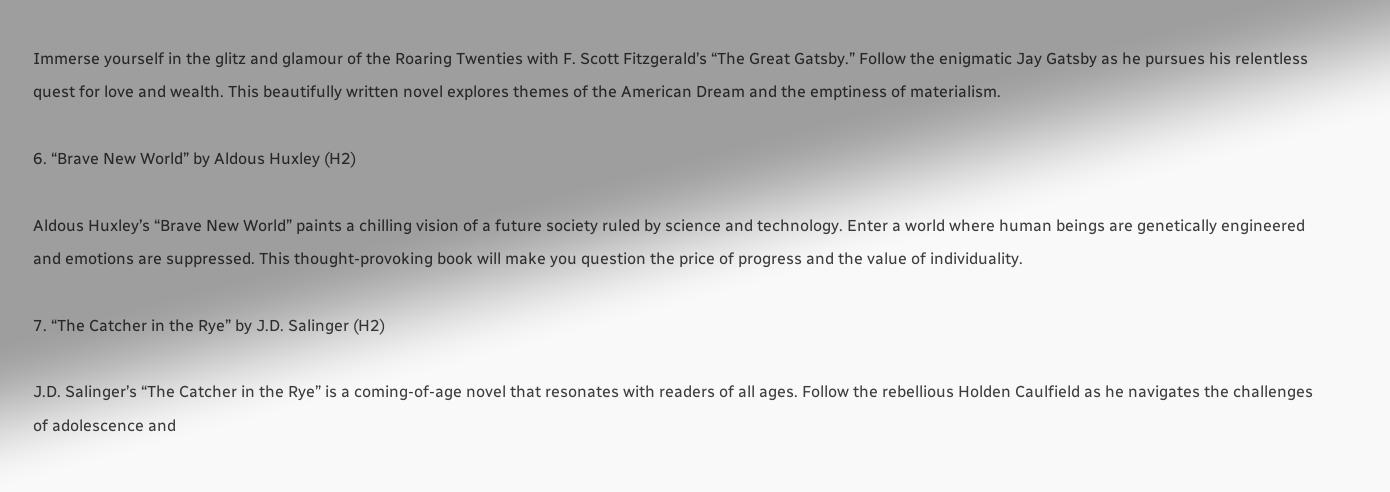Immerse yourself in the glitz and glamour of the Roaring Twenties with F. Scott Fitzgerald’s “The Great Gatsby.” Follow the enigmatic Jay Gatsby as he pursues his relentless quest for love and wealth. This beautifully written novel explores themes of the American Dream and the emptiness of materialism.

6. “Brave New World” by Aldous Huxley (H2)

Aldous Huxley’s “Brave New World” paints a chilling vision of a future society ruled by science and technology. Enter a world where human beings are genetically engineered and emotions are suppressed. This thought-provoking book will make you question the price of progress and the value of individuality.

7. “The Catcher in the Rye” by J.D. Salinger (H2)

J.D. Salinger’s “The Catcher in the Rye” is a coming-of-age novel that resonates with readers of all ages. Follow the rebellious Holden Caulfield as he navigates the challenges of adolescence and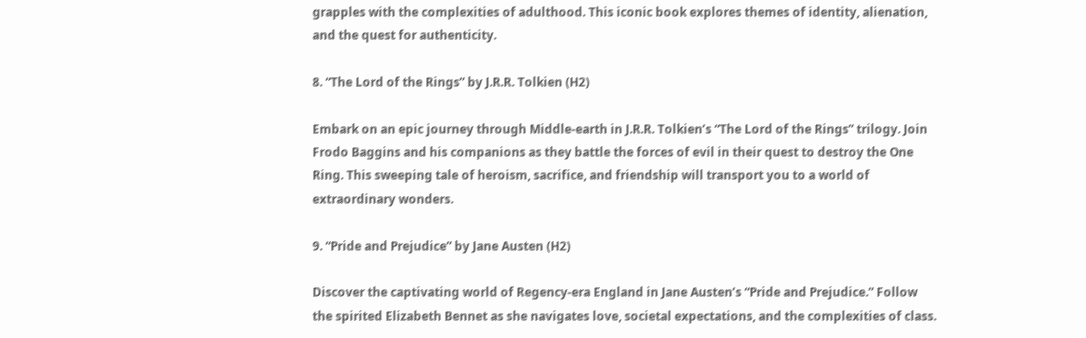grapples with the complexities of adulthood. This iconic book explores themes of identity, alienation, and the quest for authenticity.

8. “The Lord of the Rings” by J.R.R. Tolkien (H2)

Embark on an epic journey through Middle-earth in J.R.R. Tolkien’s “The Lord of the Rings” trilogy. Join Frodo Baggins and his companions as they battle the forces of evil in their quest to destroy the One Ring. This sweeping tale of heroism, sacrifice, and friendship will transport you to a world of extraordinary wonders.

9. “Pride and Prejudice” by Jane Austen (H2)

Discover the captivating world of Regency-era England in Jane Austen’s “Pride and Prejudice.” Follow the spirited Elizabeth Bennet as she navigates love, societal expectations, and the complexities of class.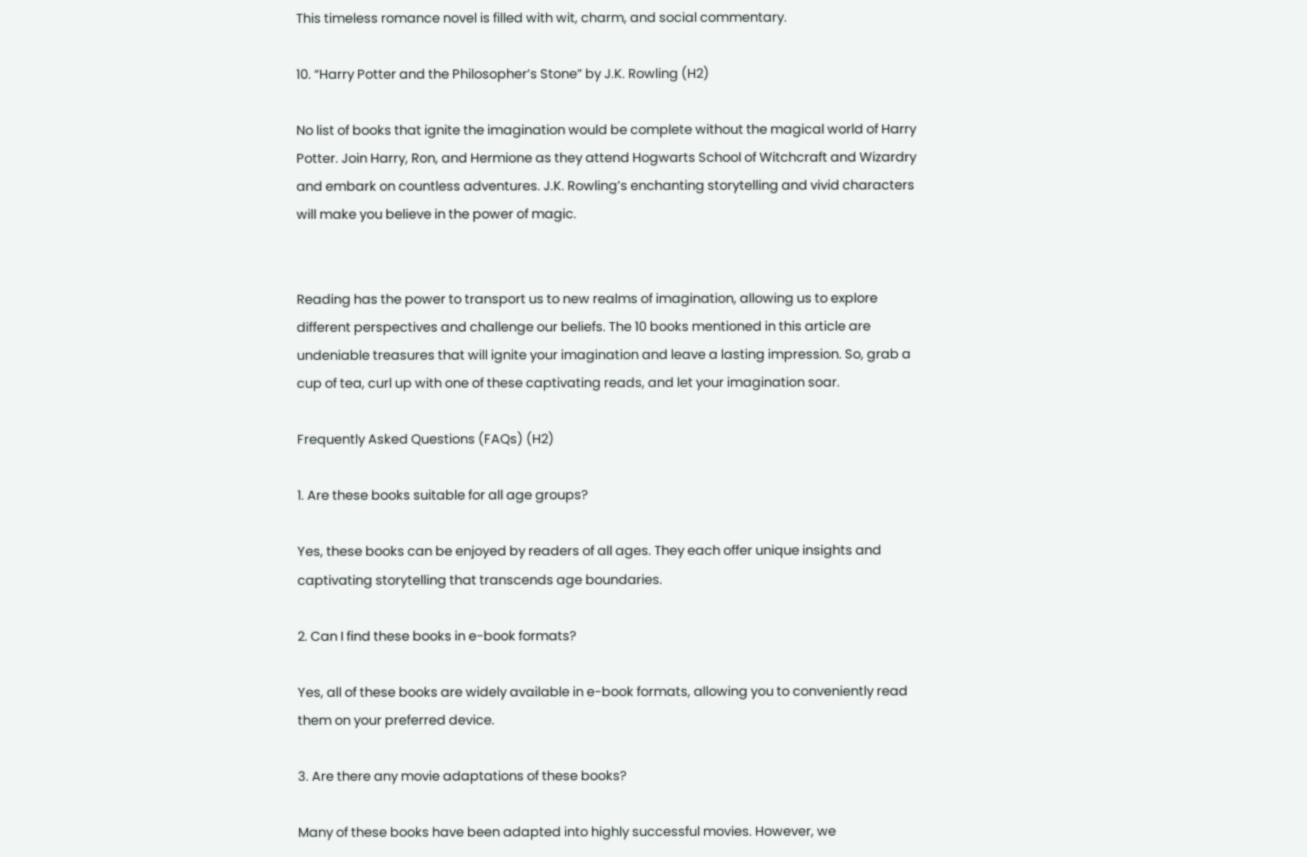This timeless romance novel is filled with wit, charm, and social commentary.

10. “Harry Potter and the Philosopher’s Stone” by J.K. Rowling (H2)

No list of books that ignite the imagination would be complete without the magical world of Harry Potter. Join Harry, Ron, and Hermione as they attend Hogwarts School of Witchcraft and Wizardry and embark on countless adventures. J.K. Rowling’s enchanting storytelling and vivid characters will make you believe in the power of magic.


Reading has the power to transport us to new realms of imagination, allowing us to explore different perspectives and challenge our beliefs. The 10 books mentioned in this article are undeniable treasures that will ignite your imagination and leave a lasting impression. So, grab a cup of tea, curl up with one of these captivating reads, and let your imagination soar.

Frequently Asked Questions (FAQs) (H2)

1. Are these books suitable for all age groups?

Yes, these books can be enjoyed by readers of all ages. They each offer unique insights and captivating storytelling that transcends age boundaries.

2. Can I find these books in e-book formats?

Yes, all of these books are widely available in e-book formats, allowing you to conveniently read them on your preferred device.

3. Are there any movie adaptations of these books?

Many of these books have been adapted into highly successful movies. However, we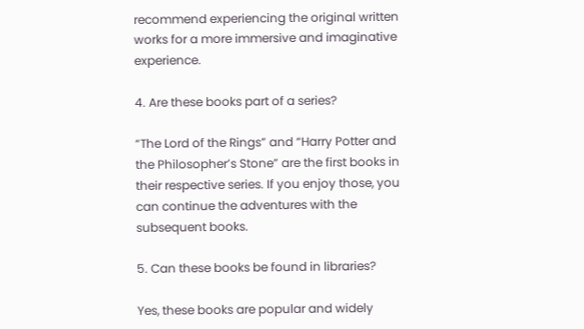recommend experiencing the original written works for a more immersive and imaginative experience.

4. Are these books part of a series?

“The Lord of the Rings” and “Harry Potter and the Philosopher’s Stone” are the first books in their respective series. If you enjoy those, you can continue the adventures with the subsequent books.

5. Can these books be found in libraries?

Yes, these books are popular and widely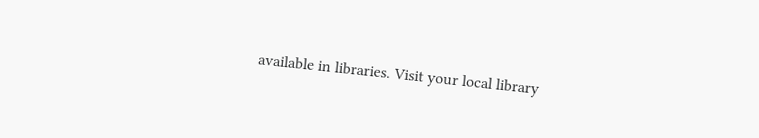available in libraries. Visit your local library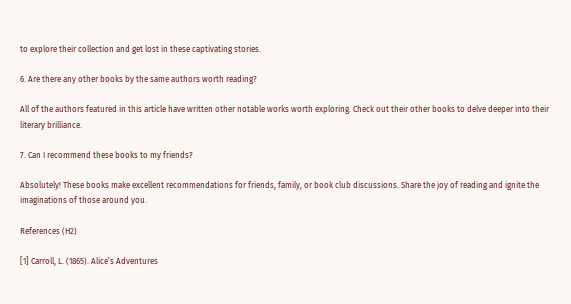to explore their collection and get lost in these captivating stories.

6. Are there any other books by the same authors worth reading?

All of the authors featured in this article have written other notable works worth exploring. Check out their other books to delve deeper into their literary brilliance.

7. Can I recommend these books to my friends?

Absolutely! These books make excellent recommendations for friends, family, or book club discussions. Share the joy of reading and ignite the imaginations of those around you.

References (H2)

[1] Carroll, L. (1865). Alice’s Adventures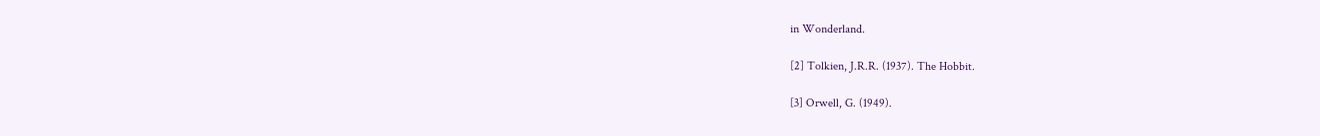in Wonderland.

[2] Tolkien, J.R.R. (1937). The Hobbit.

[3] Orwell, G. (1949).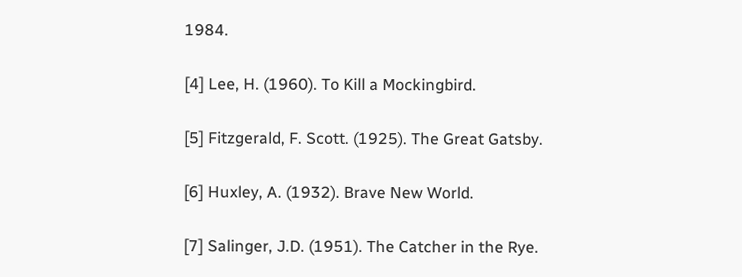1984.

[4] Lee, H. (1960). To Kill a Mockingbird.

[5] Fitzgerald, F. Scott. (1925). The Great Gatsby.

[6] Huxley, A. (1932). Brave New World.

[7] Salinger, J.D. (1951). The Catcher in the Rye.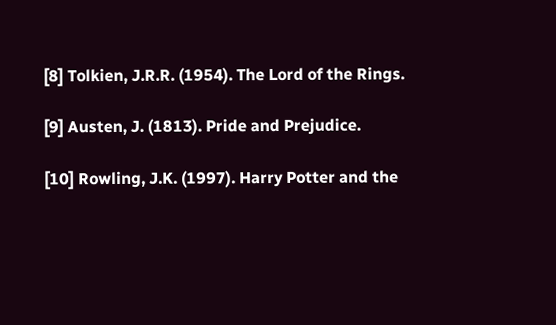[8] Tolkien, J.R.R. (1954). The Lord of the Rings.

[9] Austen, J. (1813). Pride and Prejudice.

[10] Rowling, J.K. (1997). Harry Potter and the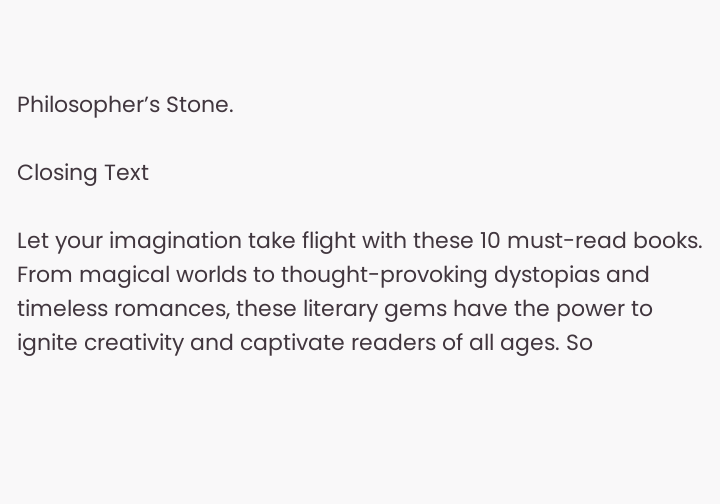Philosopher’s Stone.

Closing Text

Let your imagination take flight with these 10 must-read books. From magical worlds to thought-provoking dystopias and timeless romances, these literary gems have the power to ignite creativity and captivate readers of all ages. So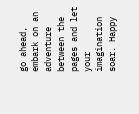go ahead, embark on an adventure between the pages and let your imagination soar. Happy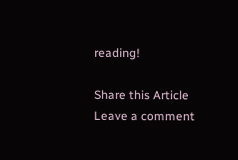reading!

Share this Article
Leave a comment